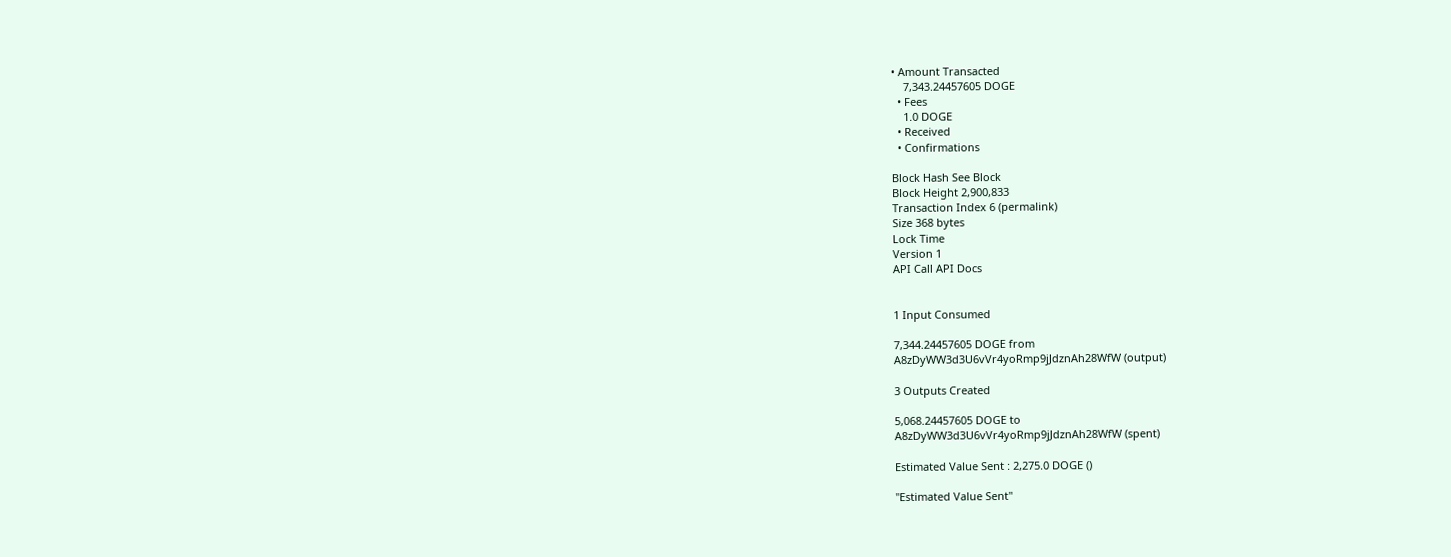• Amount Transacted
    7,343.24457605 DOGE
  • Fees
    1.0 DOGE
  • Received
  • Confirmations

Block Hash See Block
Block Height 2,900,833
Transaction Index 6 (permalink)
Size 368 bytes
Lock Time
Version 1
API Call API Docs


1 Input Consumed

7,344.24457605 DOGE from
A8zDyWW3d3U6vVr4yoRmp9jJdznAh28WfW (output)

3 Outputs Created

5,068.24457605 DOGE to
A8zDyWW3d3U6vVr4yoRmp9jJdznAh28WfW (spent)

Estimated Value Sent : 2,275.0 DOGE ()

"Estimated Value Sent"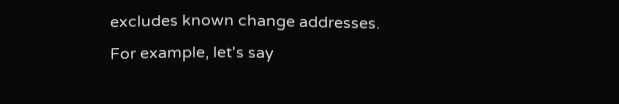excludes known change addresses. For example, let's say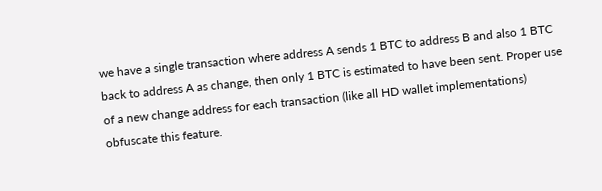we have a single transaction where address A sends 1 BTC to address B and also 1 BTC back to address A as change, then only 1 BTC is estimated to have been sent. Proper use of a new change address for each transaction (like all HD wallet implementations) obfuscate this feature.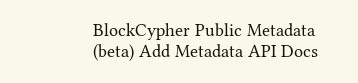BlockCypher Public Metadata (beta) Add Metadata API Docs